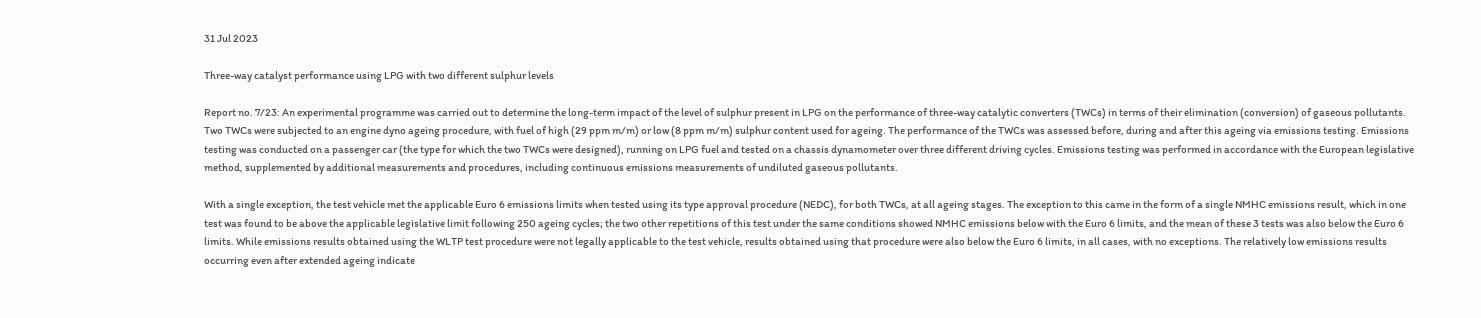31 Jul 2023

Three-way catalyst performance using LPG with two different sulphur levels

Report no. 7/23: An experimental programme was carried out to determine the long-term impact of the level of sulphur present in LPG on the performance of three-way catalytic converters (TWCs) in terms of their elimination (conversion) of gaseous pollutants. Two TWCs were subjected to an engine dyno ageing procedure, with fuel of high (29 ppm m/m) or low (8 ppm m/m) sulphur content used for ageing. The performance of the TWCs was assessed before, during and after this ageing via emissions testing. Emissions testing was conducted on a passenger car (the type for which the two TWCs were designed), running on LPG fuel and tested on a chassis dynamometer over three different driving cycles. Emissions testing was performed in accordance with the European legislative method, supplemented by additional measurements and procedures, including continuous emissions measurements of undiluted gaseous pollutants.

With a single exception, the test vehicle met the applicable Euro 6 emissions limits when tested using its type approval procedure (NEDC), for both TWCs, at all ageing stages. The exception to this came in the form of a single NMHC emissions result, which in one test was found to be above the applicable legislative limit following 250 ageing cycles; the two other repetitions of this test under the same conditions showed NMHC emissions below with the Euro 6 limits, and the mean of these 3 tests was also below the Euro 6 limits. While emissions results obtained using the WLTP test procedure were not legally applicable to the test vehicle, results obtained using that procedure were also below the Euro 6 limits, in all cases, with no exceptions. The relatively low emissions results occurring even after extended ageing indicate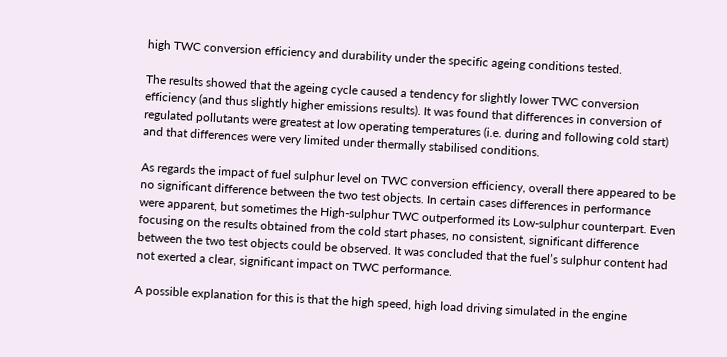high TWC conversion efficiency and durability under the specific ageing conditions tested.

The results showed that the ageing cycle caused a tendency for slightly lower TWC conversion efficiency (and thus slightly higher emissions results). It was found that differences in conversion of regulated pollutants were greatest at low operating temperatures (i.e. during and following cold start) and that differences were very limited under thermally stabilised conditions.

As regards the impact of fuel sulphur level on TWC conversion efficiency, overall there appeared to be no significant difference between the two test objects. In certain cases differences in performance were apparent, but sometimes the High-sulphur TWC outperformed its Low-sulphur counterpart. Even focusing on the results obtained from the cold start phases, no consistent, significant difference between the two test objects could be observed. It was concluded that the fuel’s sulphur content had not exerted a clear, significant impact on TWC performance.

A possible explanation for this is that the high speed, high load driving simulated in the engine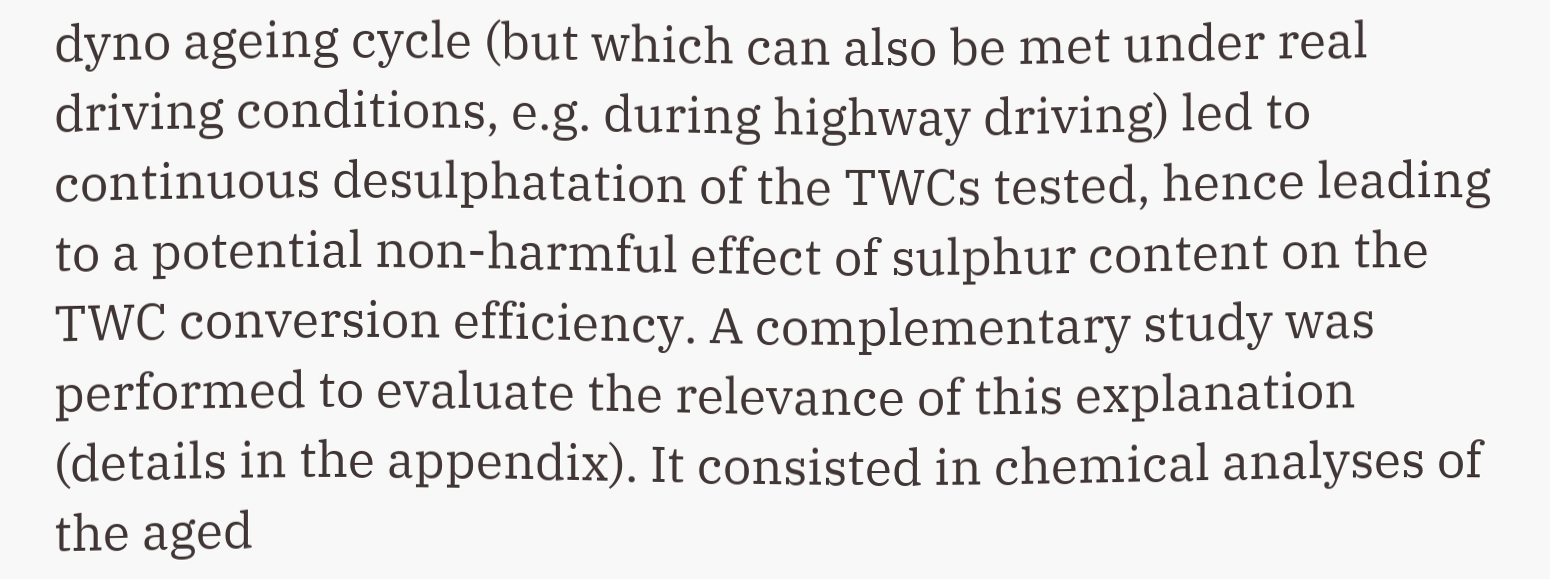dyno ageing cycle (but which can also be met under real driving conditions, e.g. during highway driving) led to continuous desulphatation of the TWCs tested, hence leading to a potential non-harmful effect of sulphur content on the TWC conversion efficiency. A complementary study was performed to evaluate the relevance of this explanation (details in the appendix). It consisted in chemical analyses of the aged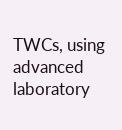TWCs, using advanced laboratory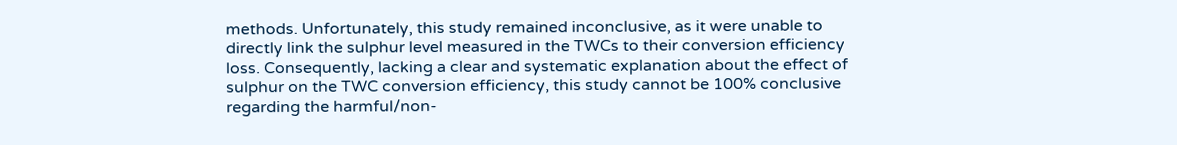methods. Unfortunately, this study remained inconclusive, as it were unable to directly link the sulphur level measured in the TWCs to their conversion efficiency loss. Consequently, lacking a clear and systematic explanation about the effect of sulphur on the TWC conversion efficiency, this study cannot be 100% conclusive regarding the harmful/non-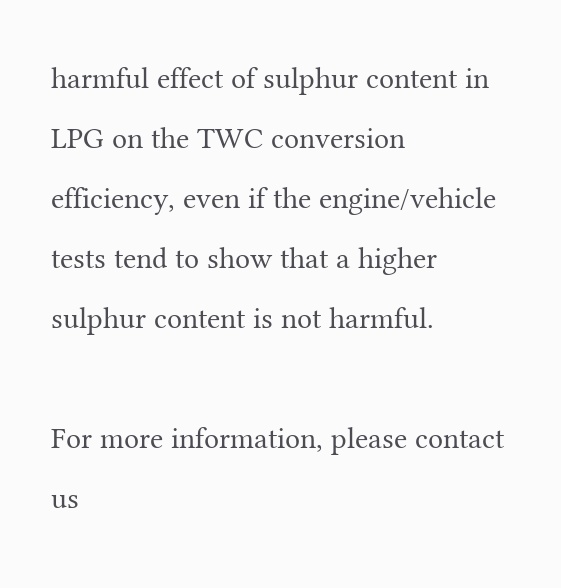harmful effect of sulphur content in LPG on the TWC conversion efficiency, even if the engine/vehicle tests tend to show that a higher sulphur content is not harmful.

For more information, please contact us